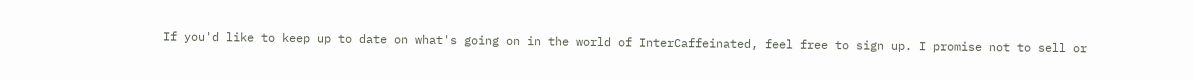If you'd like to keep up to date on what's going on in the world of InterCaffeinated, feel free to sign up. I promise not to sell or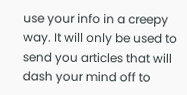use your info in a creepy way. It will only be used to send you articles that will dash your mind off to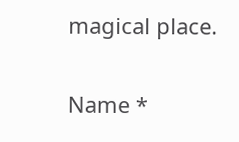magical place.

Name *